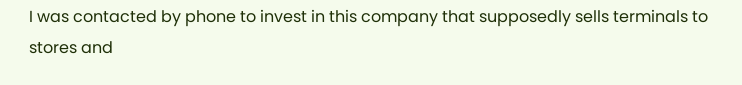I was contacted by phone to invest in this company that supposedly sells terminals to stores and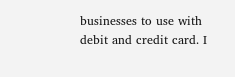businesses to use with debit and credit card. I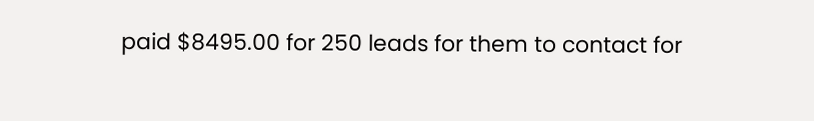paid $8495.00 for 250 leads for them to contact for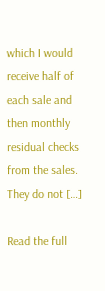which I would receive half of each sale and then monthly residual checks from the sales. They do not […]

Read the full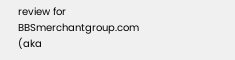review for BBSmerchantgroup.com (aka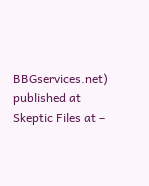BBGservices.net) published at Skeptic Files at –